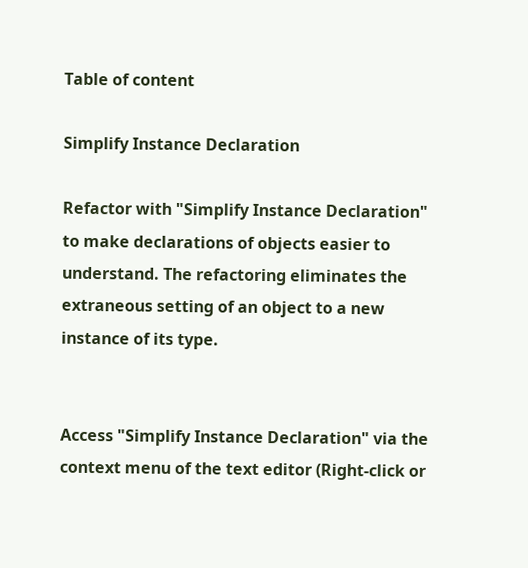Table of content

Simplify Instance Declaration

Refactor with "Simplify Instance Declaration" to make declarations of objects easier to understand. The refactoring eliminates the extraneous setting of an object to a new instance of its type.


Access "Simplify Instance Declaration" via the context menu of the text editor (Right-click or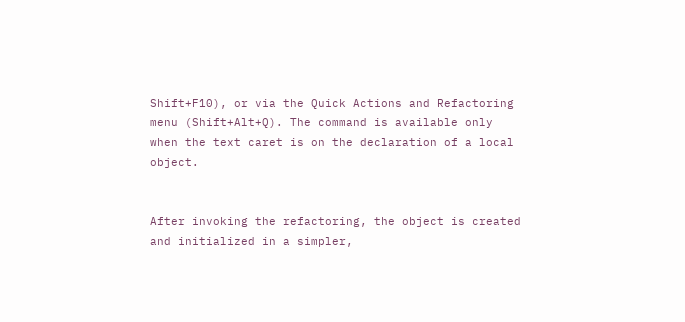Shift+F10), or via the Quick Actions and Refactoring menu (Shift+Alt+Q). The command is available only when the text caret is on the declaration of a local object.


After invoking the refactoring, the object is created and initialized in a simpler,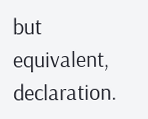but equivalent, declaration.